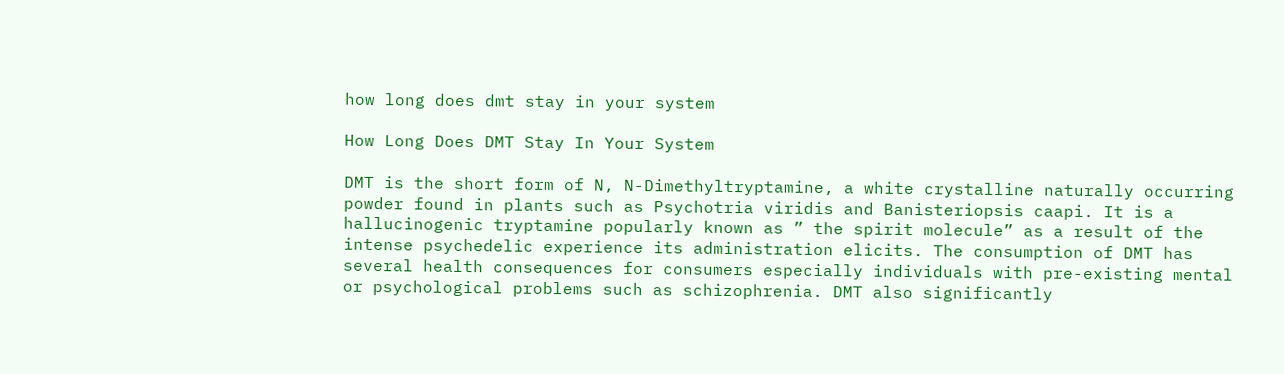how long does dmt stay in your system

How Long Does DMT Stay In Your System

DMT is the short form of N, N-Dimethyltryptamine, a white crystalline naturally occurring powder found in plants such as Psychotria viridis and Banisteriopsis caapi. It is a hallucinogenic tryptamine popularly known as ” the spirit molecule” as a result of the intense psychedelic experience its administration elicits. The consumption of DMT has several health consequences for consumers especially individuals with pre-existing mental or psychological problems such as schizophrenia. DMT also significantly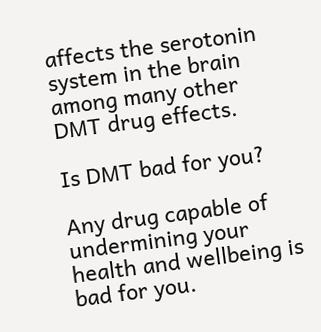affects the serotonin system in the brain among many other DMT drug effects.

Is DMT bad for you?

Any drug capable of undermining your health and wellbeing is bad for you.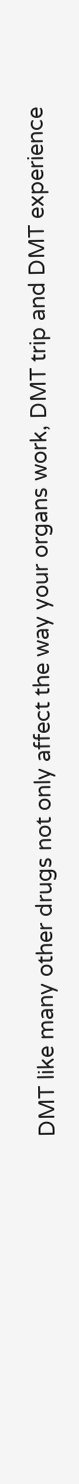DMT like many other drugs not only affect the way your organs work, DMT trip and DMT experience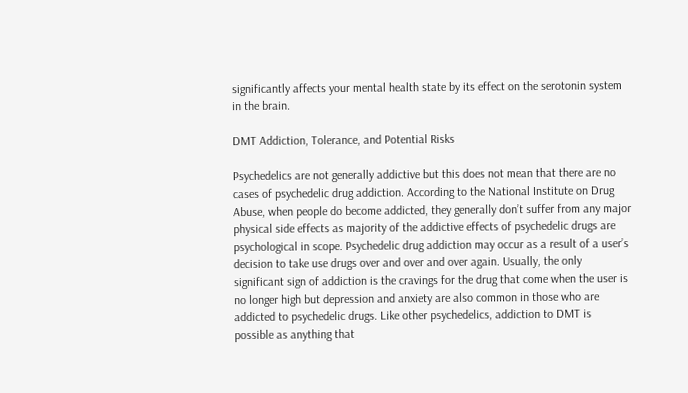significantly affects your mental health state by its effect on the serotonin system in the brain.

DMT Addiction, Tolerance, and Potential Risks

Psychedelics are not generally addictive but this does not mean that there are no cases of psychedelic drug addiction. According to the National Institute on Drug Abuse, when people do become addicted, they generally don’t suffer from any major physical side effects as majority of the addictive effects of psychedelic drugs are psychological in scope. Psychedelic drug addiction may occur as a result of a user’s decision to take use drugs over and over and over again. Usually, the only significant sign of addiction is the cravings for the drug that come when the user is no longer high but depression and anxiety are also common in those who are addicted to psychedelic drugs. Like other psychedelics, addiction to DMT is possible as anything that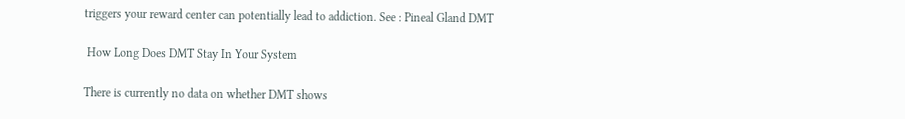triggers your reward center can potentially lead to addiction. See : Pineal Gland DMT

 How Long Does DMT Stay In Your System

There is currently no data on whether DMT shows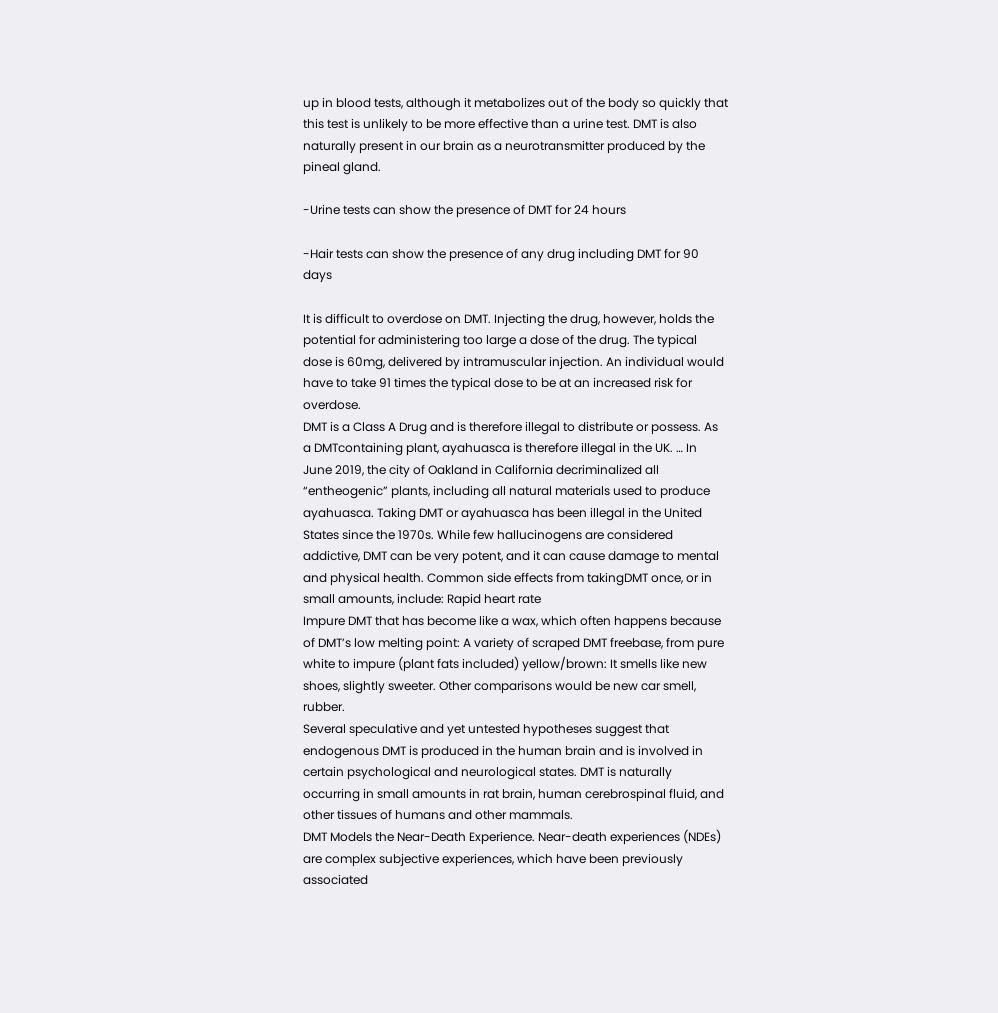up in blood tests, although it metabolizes out of the body so quickly that this test is unlikely to be more effective than a urine test. DMT is also naturally present in our brain as a neurotransmitter produced by the pineal gland.

-Urine tests can show the presence of DMT for 24 hours

-Hair tests can show the presence of any drug including DMT for 90 days

It is difficult to overdose on DMT. Injecting the drug, however, holds the potential for administering too large a dose of the drug. The typical dose is 60mg, delivered by intramuscular injection. An individual would have to take 91 times the typical dose to be at an increased risk for overdose.
DMT is a Class A Drug and is therefore illegal to distribute or possess. As a DMTcontaining plant, ayahuasca is therefore illegal in the UK. … In June 2019, the city of Oakland in California decriminalized all “entheogenic” plants, including all natural materials used to produce ayahuasca. Taking DMT or ayahuasca has been illegal in the United States since the 1970s. While few hallucinogens are considered addictive, DMT can be very potent, and it can cause damage to mental and physical health. Common side effects from takingDMT once, or in small amounts, include: Rapid heart rate
Impure DMT that has become like a wax, which often happens because of DMT’s low melting point: A variety of scraped DMT freebase, from pure white to impure (plant fats included) yellow/brown: It smells like new shoes, slightly sweeter. Other comparisons would be new car smell, rubber.
Several speculative and yet untested hypotheses suggest that endogenous DMT is produced in the human brain and is involved in certain psychological and neurological states. DMT is naturally occurring in small amounts in rat brain, human cerebrospinal fluid, and other tissues of humans and other mammals.
DMT Models the Near-Death Experience. Near-death experiences (NDEs) are complex subjective experiences, which have been previously associated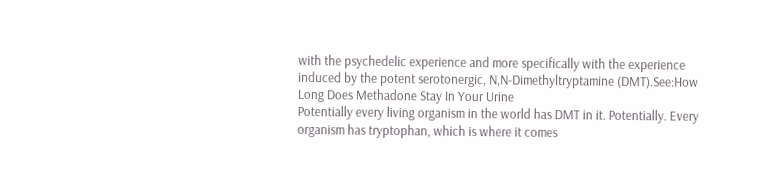with the psychedelic experience and more specifically with the experience induced by the potent serotonergic, N,N-Dimethyltryptamine (DMT).See:How Long Does Methadone Stay In Your Urine
Potentially every living organism in the world has DMT in it. Potentially. Every organism has tryptophan, which is where it comes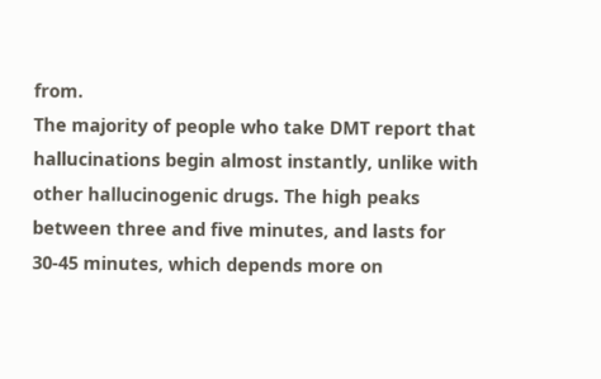from.
The majority of people who take DMT report that hallucinations begin almost instantly, unlike with other hallucinogenic drugs. The high peaks between three and five minutes, and lasts for 30-45 minutes, which depends more on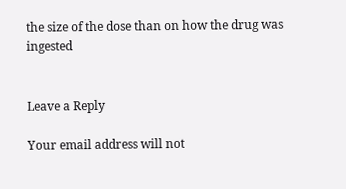the size of the dose than on how the drug was ingested


Leave a Reply

Your email address will not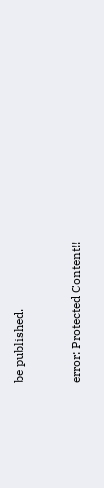be published.


error: Protected Content!!